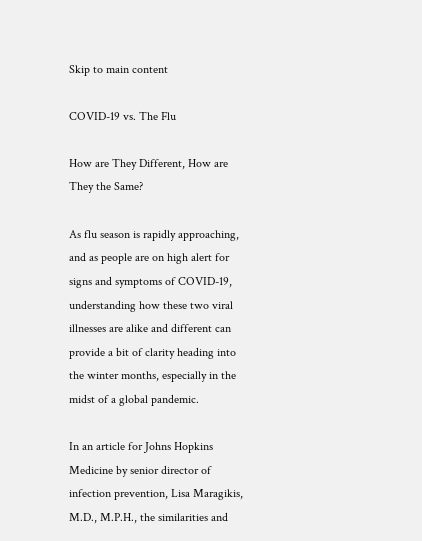Skip to main content

COVID-19 vs. The Flu

How are They Different, How are They the Same?

As flu season is rapidly approaching, and as people are on high alert for signs and symptoms of COVID-19, understanding how these two viral illnesses are alike and different can provide a bit of clarity heading into the winter months, especially in the midst of a global pandemic.

In an article for Johns Hopkins Medicine by senior director of infection prevention, Lisa Maragikis, M.D., M.P.H., the similarities and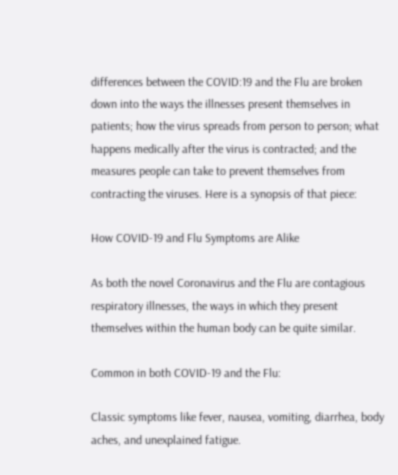differences between the COVID:19 and the Flu are broken down into the ways the illnesses present themselves in patients; how the virus spreads from person to person; what happens medically after the virus is contracted; and the measures people can take to prevent themselves from contracting the viruses. Here is a synopsis of that piece:

How COVID-19 and Flu Symptoms are Alike

As both the novel Coronavirus and the Flu are contagious respiratory illnesses, the ways in which they present themselves within the human body can be quite similar.

Common in both COVID-19 and the Flu:

Classic symptoms like fever, nausea, vomiting, diarrhea, body aches, and unexplained fatigue.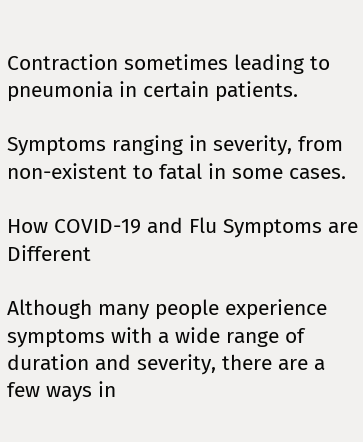Contraction sometimes leading to pneumonia in certain patients.

Symptoms ranging in severity, from non-existent to fatal in some cases.

How COVID-19 and Flu Symptoms are Different

Although many people experience symptoms with a wide range of duration and severity, there are a few ways in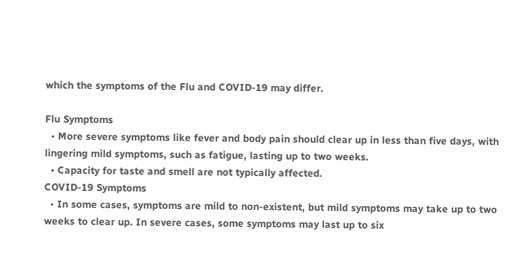which the symptoms of the Flu and COVID-19 may differ.

Flu Symptoms
  • More severe symptoms like fever and body pain should clear up in less than five days, with lingering mild symptoms, such as fatigue, lasting up to two weeks.
  • Capacity for taste and smell are not typically affected.
COVID-19 Symptoms
  • In some cases, symptoms are mild to non-existent, but mild symptoms may take up to two weeks to clear up. In severe cases, some symptoms may last up to six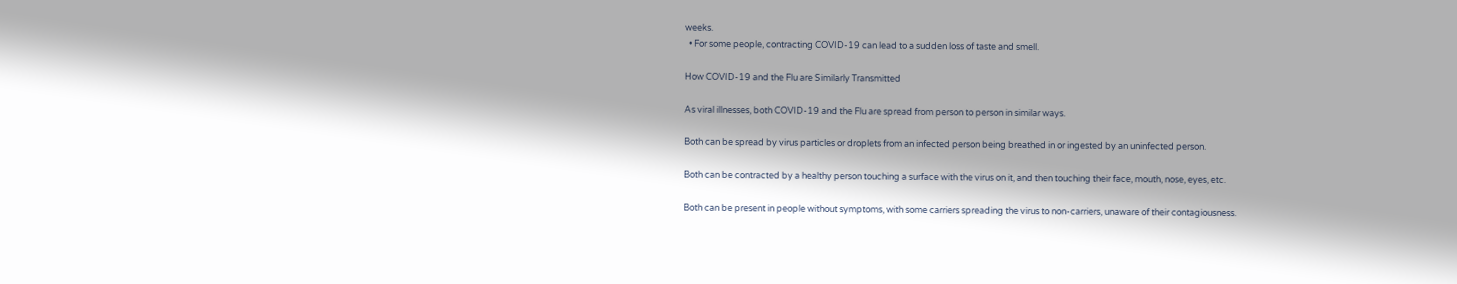weeks.
  • For some people, contracting COVID-19 can lead to a sudden loss of taste and smell.

How COVID-19 and the Flu are Similarly Transmitted

As viral illnesses, both COVID-19 and the Flu are spread from person to person in similar ways.

Both can be spread by virus particles or droplets from an infected person being breathed in or ingested by an uninfected person.

Both can be contracted by a healthy person touching a surface with the virus on it, and then touching their face, mouth, nose, eyes, etc.

Both can be present in people without symptoms, with some carriers spreading the virus to non-carriers, unaware of their contagiousness.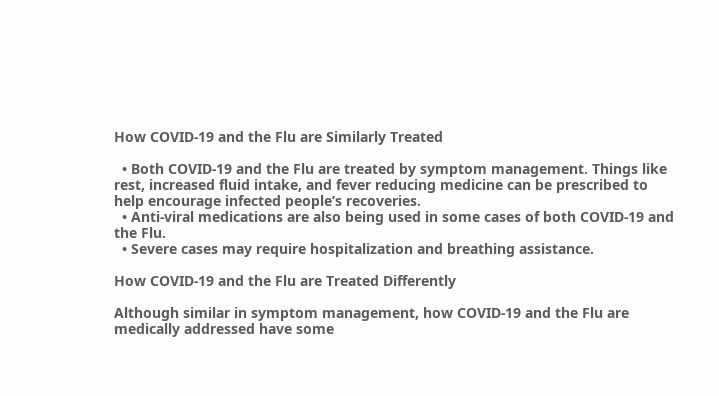How COVID-19 and the Flu are Similarly Treated

  • Both COVID-19 and the Flu are treated by symptom management. Things like rest, increased fluid intake, and fever reducing medicine can be prescribed to help encourage infected people’s recoveries.
  • Anti-viral medications are also being used in some cases of both COVID-19 and the Flu.
  • Severe cases may require hospitalization and breathing assistance.

How COVID-19 and the Flu are Treated Differently

Although similar in symptom management, how COVID-19 and the Flu are medically addressed have some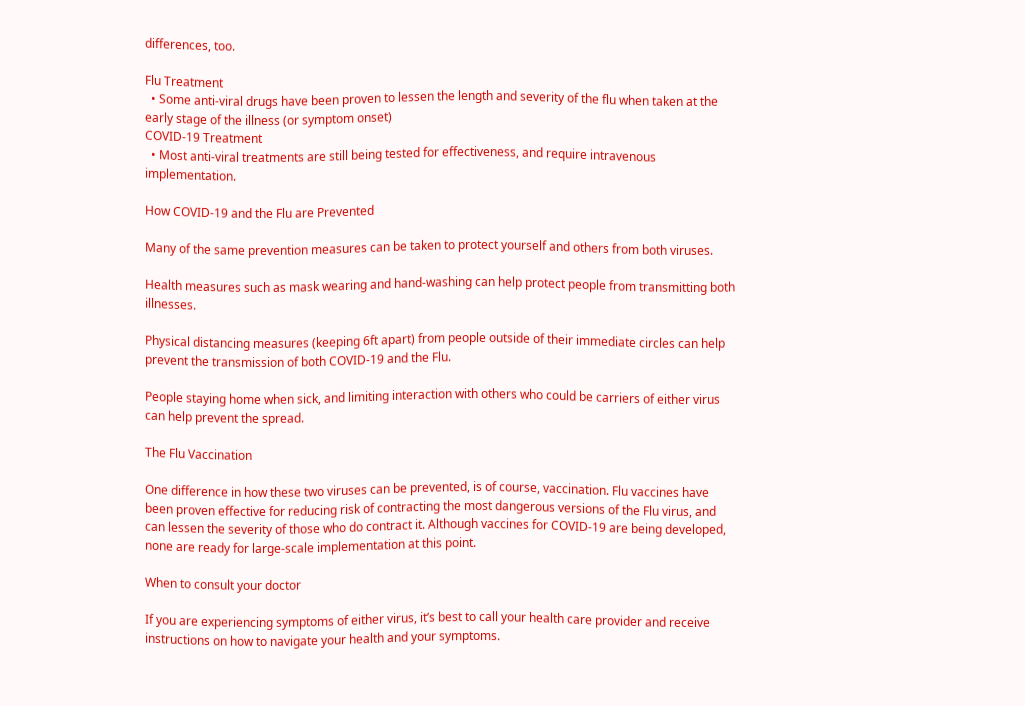differences, too.

Flu Treatment
  • Some anti-viral drugs have been proven to lessen the length and severity of the flu when taken at the early stage of the illness (or symptom onset)
COVID-19 Treatment
  • Most anti-viral treatments are still being tested for effectiveness, and require intravenous implementation.

How COVID-19 and the Flu are Prevented

Many of the same prevention measures can be taken to protect yourself and others from both viruses.

Health measures such as mask wearing and hand-washing can help protect people from transmitting both illnesses.

Physical distancing measures (keeping 6ft apart) from people outside of their immediate circles can help prevent the transmission of both COVID-19 and the Flu.

People staying home when sick, and limiting interaction with others who could be carriers of either virus can help prevent the spread.

The Flu Vaccination

One difference in how these two viruses can be prevented, is of course, vaccination. Flu vaccines have been proven effective for reducing risk of contracting the most dangerous versions of the Flu virus, and can lessen the severity of those who do contract it. Although vaccines for COVID-19 are being developed, none are ready for large-scale implementation at this point.

When to consult your doctor

If you are experiencing symptoms of either virus, it’s best to call your health care provider and receive instructions on how to navigate your health and your symptoms.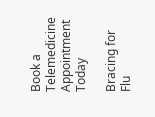Book a Telemedicine Appointment Today

Bracing for Flu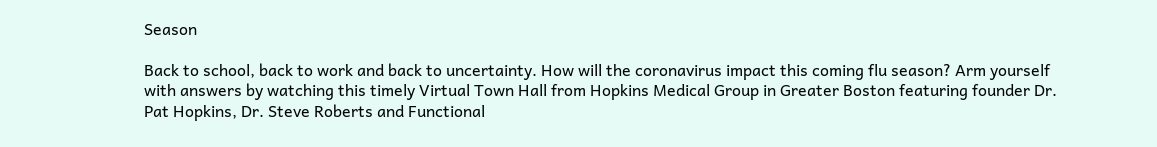Season

Back to school, back to work and back to uncertainty. How will the coronavirus impact this coming flu season? Arm yourself with answers by watching this timely Virtual Town Hall from Hopkins Medical Group in Greater Boston featuring founder Dr. Pat Hopkins, Dr. Steve Roberts and Functional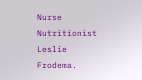Nurse Nutritionist Leslie Frodema.